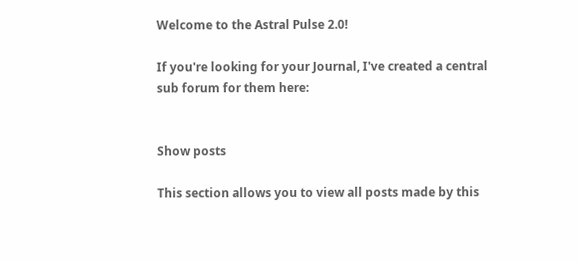Welcome to the Astral Pulse 2.0!

If you're looking for your Journal, I've created a central sub forum for them here:


Show posts

This section allows you to view all posts made by this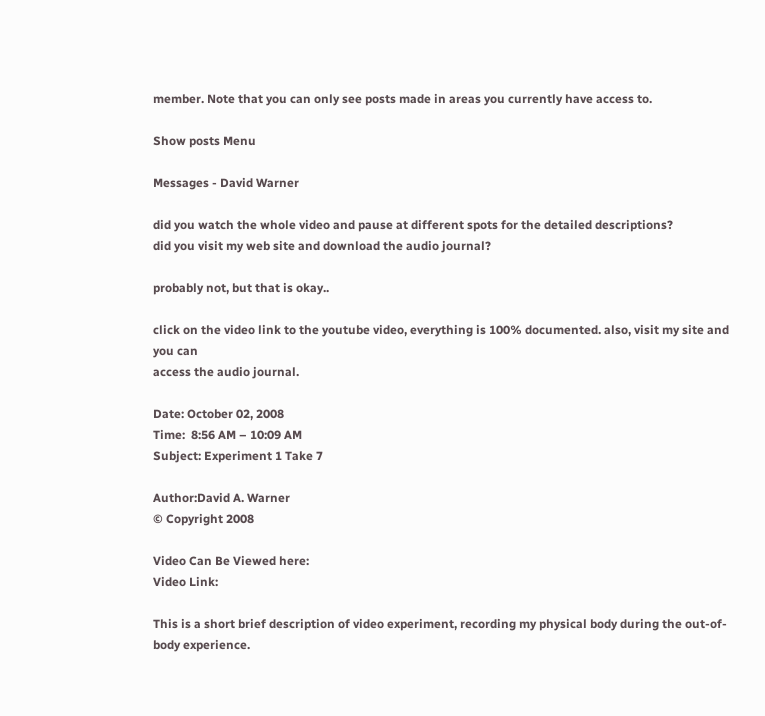member. Note that you can only see posts made in areas you currently have access to.

Show posts Menu

Messages - David Warner

did you watch the whole video and pause at different spots for the detailed descriptions?
did you visit my web site and download the audio journal?

probably not, but that is okay..

click on the video link to the youtube video, everything is 100% documented. also, visit my site and you can
access the audio journal.

Date: October 02, 2008
Time:  8:56 AM – 10:09 AM
Subject: Experiment 1 Take 7

Author:David A. Warner
© Copyright 2008

Video Can Be Viewed here:
Video Link:

This is a short brief description of video experiment, recording my physical body during the out-of-body experience.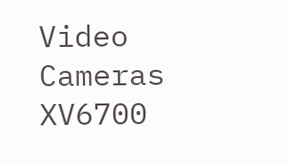Video Cameras
XV6700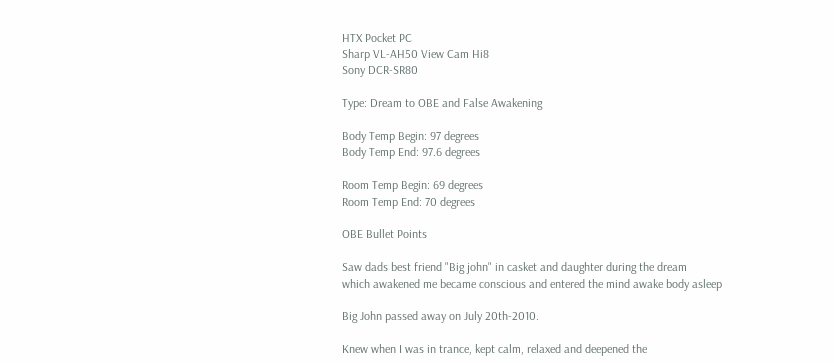HTX Pocket PC
Sharp VL-AH50 View Cam Hi8
Sony DCR-SR80

Type: Dream to OBE and False Awakening

Body Temp Begin: 97 degrees
Body Temp End: 97.6 degrees

Room Temp Begin: 69 degrees
Room Temp End: 70 degrees

OBE Bullet Points

Saw dads best friend "Big john" in casket and daughter during the dream
which awakened me became conscious and entered the mind awake body asleep

Big John passed away on July 20th-2010.

Knew when I was in trance, kept calm, relaxed and deepened the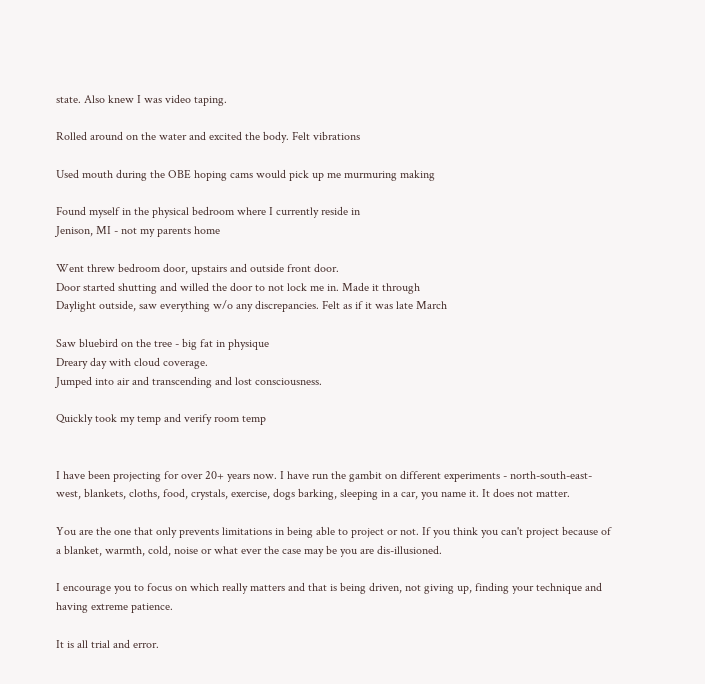state. Also knew I was video taping.

Rolled around on the water and excited the body. Felt vibrations

Used mouth during the OBE hoping cams would pick up me murmuring making

Found myself in the physical bedroom where I currently reside in
Jenison, MI - not my parents home

Went threw bedroom door, upstairs and outside front door.
Door started shutting and willed the door to not lock me in. Made it through
Daylight outside, saw everything w/o any discrepancies. Felt as if it was late March

Saw bluebird on the tree - big fat in physique
Dreary day with cloud coverage.
Jumped into air and transcending and lost consciousness.

Quickly took my temp and verify room temp


I have been projecting for over 20+ years now. I have run the gambit on different experiments - north-south-east-west, blankets, cloths, food, crystals, exercise, dogs barking, sleeping in a car, you name it. It does not matter.

You are the one that only prevents limitations in being able to project or not. If you think you can't project because of a blanket, warmth, cold, noise or what ever the case may be you are dis-illusioned.

I encourage you to focus on which really matters and that is being driven, not giving up, finding your technique and having extreme patience.

It is all trial and error.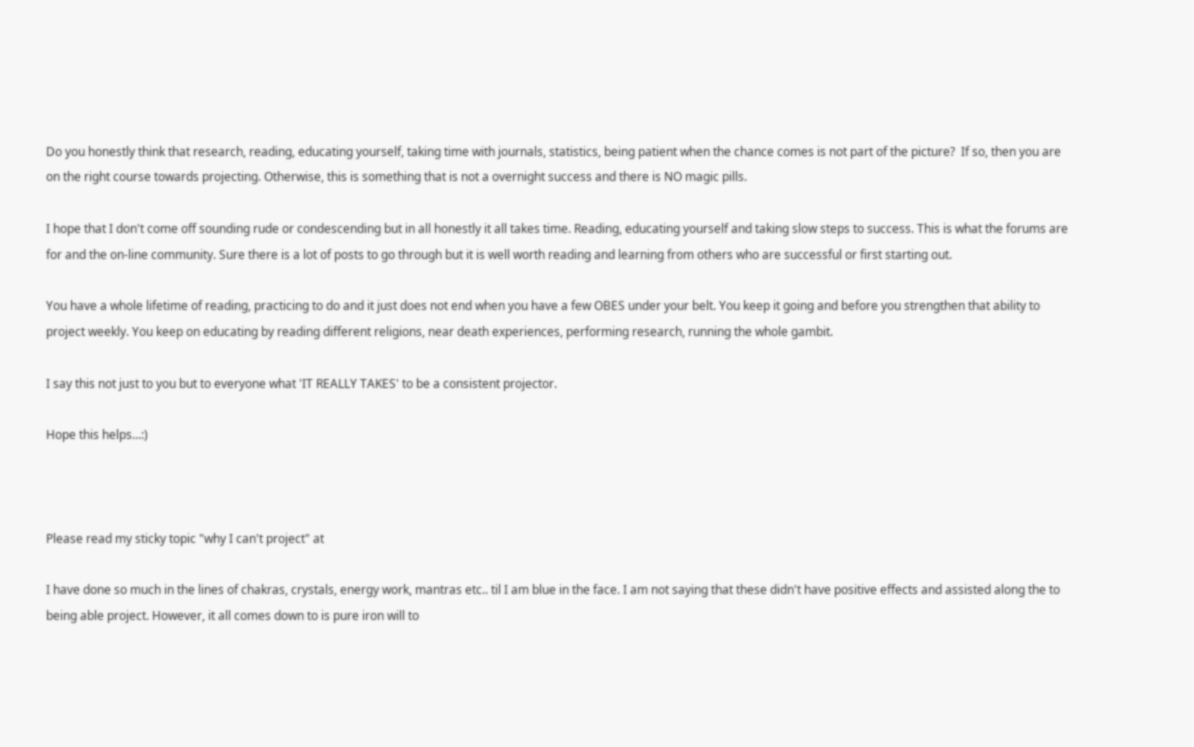Do you honestly think that research, reading, educating yourself, taking time with journals, statistics, being patient when the chance comes is not part of the picture?  If so, then you are on the right course towards projecting. Otherwise, this is something that is not a overnight success and there is NO magic pills.

I hope that I don't come off sounding rude or condescending but in all honestly it all takes time. Reading, educating yourself and taking slow steps to success. This is what the forums are for and the on-line community. Sure there is a lot of posts to go through but it is well worth reading and learning from others who are successful or first starting out.

You have a whole lifetime of reading, practicing to do and it just does not end when you have a few OBES under your belt. You keep it going and before you strengthen that ability to project weekly. You keep on educating by reading different religions, near death experiences, performing research, running the whole gambit.

I say this not just to you but to everyone what 'IT REALLY TAKES' to be a consistent projector.

Hope this helps...:)



Please read my sticky topic "why I can't project" at

I have done so much in the lines of chakras, crystals, energy work, mantras etc.. til I am blue in the face. I am not saying that these didn't have positive effects and assisted along the to being able project. However, it all comes down to is pure iron will to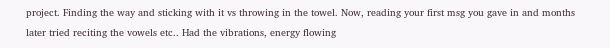project. Finding the way and sticking with it vs throwing in the towel. Now, reading your first msg you gave in and months later tried reciting the vowels etc.. Had the vibrations, energy flowing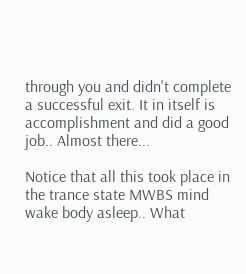through you and didn't complete a successful exit. It in itself is accomplishment and did a good job.. Almost there...

Notice that all this took place in the trance state MWBS mind wake body asleep.. What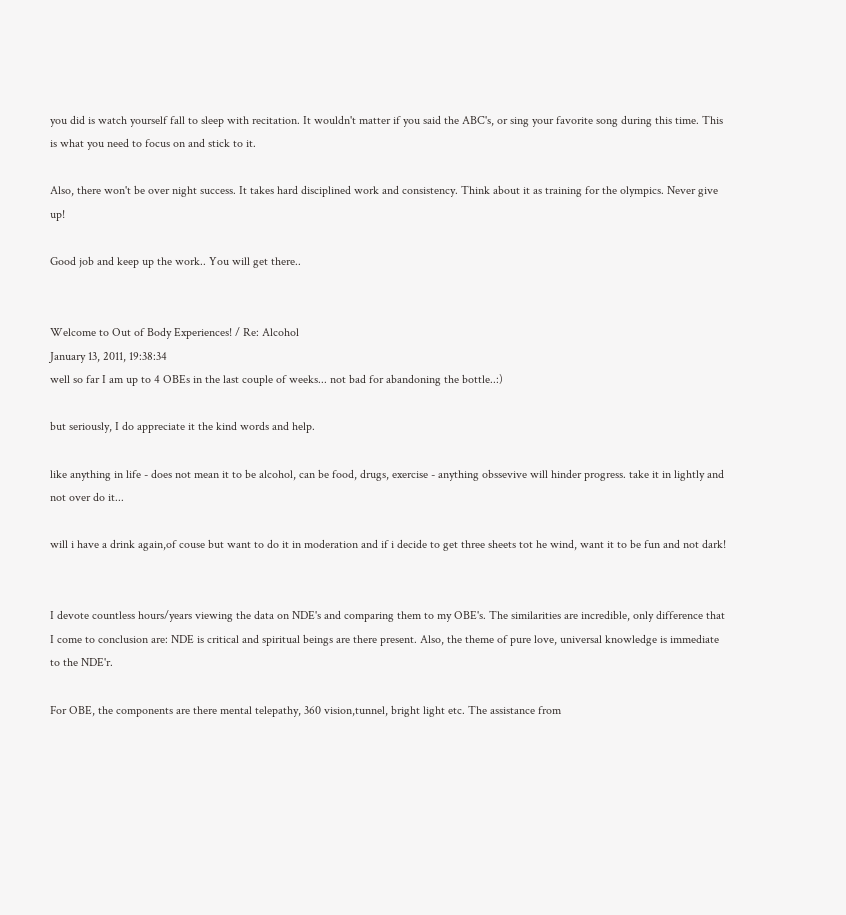you did is watch yourself fall to sleep with recitation. It wouldn't matter if you said the ABC's, or sing your favorite song during this time. This is what you need to focus on and stick to it.

Also, there won't be over night success. It takes hard disciplined work and consistency. Think about it as training for the olympics. Never give up!

Good job and keep up the work.. You will get there..


Welcome to Out of Body Experiences! / Re: Alcohol
January 13, 2011, 19:38:34
well so far I am up to 4 OBEs in the last couple of weeks... not bad for abandoning the bottle..:)

but seriously, I do appreciate it the kind words and help.

like anything in life - does not mean it to be alcohol, can be food, drugs, exercise - anything obssevive will hinder progress. take it in lightly and not over do it...

will i have a drink again,of couse but want to do it in moderation and if i decide to get three sheets tot he wind, want it to be fun and not dark!


I devote countless hours/years viewing the data on NDE's and comparing them to my OBE's. The similarities are incredible, only difference that I come to conclusion are: NDE is critical and spiritual beings are there present. Also, the theme of pure love, universal knowledge is immediate to the NDE'r.

For OBE, the components are there mental telepathy, 360 vision,tunnel, bright light etc. The assistance from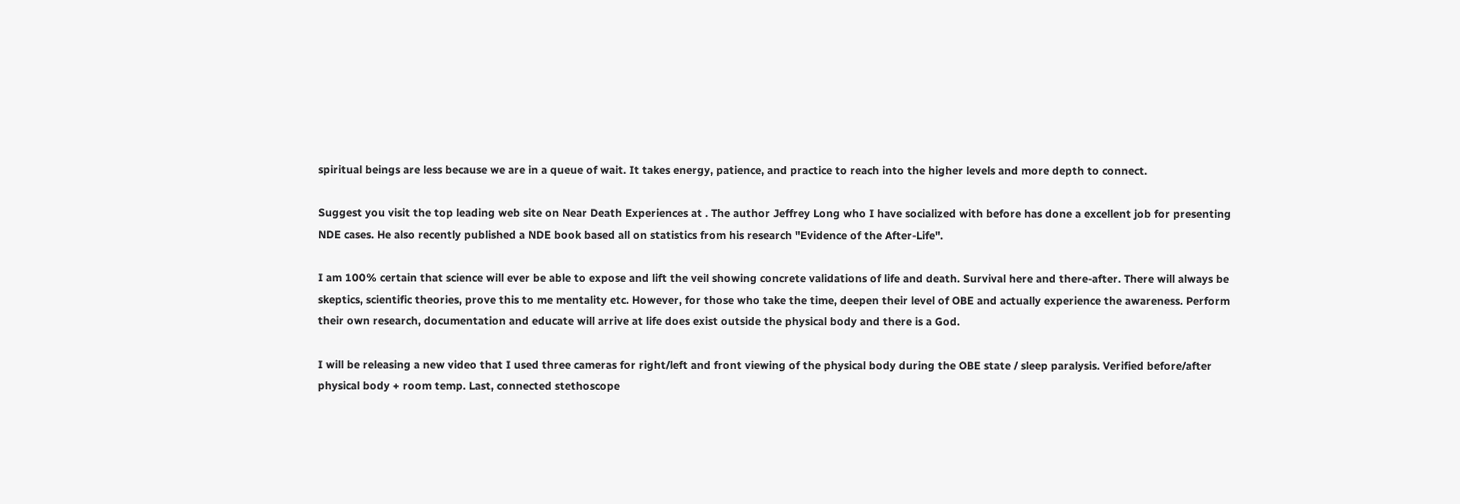spiritual beings are less because we are in a queue of wait. It takes energy, patience, and practice to reach into the higher levels and more depth to connect.

Suggest you visit the top leading web site on Near Death Experiences at . The author Jeffrey Long who I have socialized with before has done a excellent job for presenting NDE cases. He also recently published a NDE book based all on statistics from his research "Evidence of the After-Life".

I am 100% certain that science will ever be able to expose and lift the veil showing concrete validations of life and death. Survival here and there-after. There will always be skeptics, scientific theories, prove this to me mentality etc. However, for those who take the time, deepen their level of OBE and actually experience the awareness. Perform their own research, documentation and educate will arrive at life does exist outside the physical body and there is a God.

I will be releasing a new video that I used three cameras for right/left and front viewing of the physical body during the OBE state / sleep paralysis. Verified before/after physical body + room temp. Last, connected stethoscope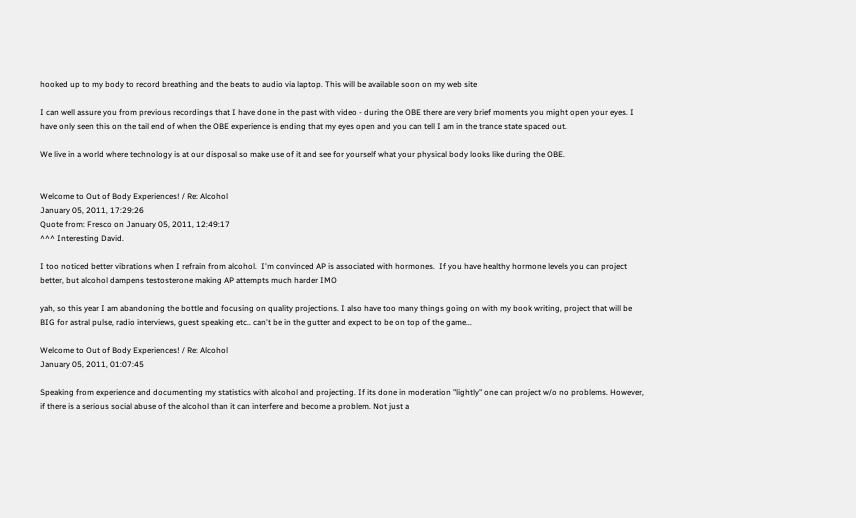hooked up to my body to record breathing and the beats to audio via laptop. This will be available soon on my web site

I can well assure you from previous recordings that I have done in the past with video - during the OBE there are very brief moments you might open your eyes. I have only seen this on the tail end of when the OBE experience is ending that my eyes open and you can tell I am in the trance state spaced out.

We live in a world where technology is at our disposal so make use of it and see for yourself what your physical body looks like during the OBE.


Welcome to Out of Body Experiences! / Re: Alcohol
January 05, 2011, 17:29:26
Quote from: Fresco on January 05, 2011, 12:49:17
^^^ Interesting David.

I too noticed better vibrations when I refrain from alcohol.  I'm convinced AP is associated with hormones.  If you have healthy hormone levels you can project better, but alcohol dampens testosterone making AP attempts much harder IMO

yah, so this year I am abandoning the bottle and focusing on quality projections. I also have too many things going on with my book writing, project that will be BIG for astral pulse, radio interviews, guest speaking etc.. can't be in the gutter and expect to be on top of the game...

Welcome to Out of Body Experiences! / Re: Alcohol
January 05, 2011, 01:07:45

Speaking from experience and documenting my statistics with alcohol and projecting. If its done in moderation "lightly" one can project w/o no problems. However, if there is a serious social abuse of the alcohol than it can interfere and become a problem. Not just a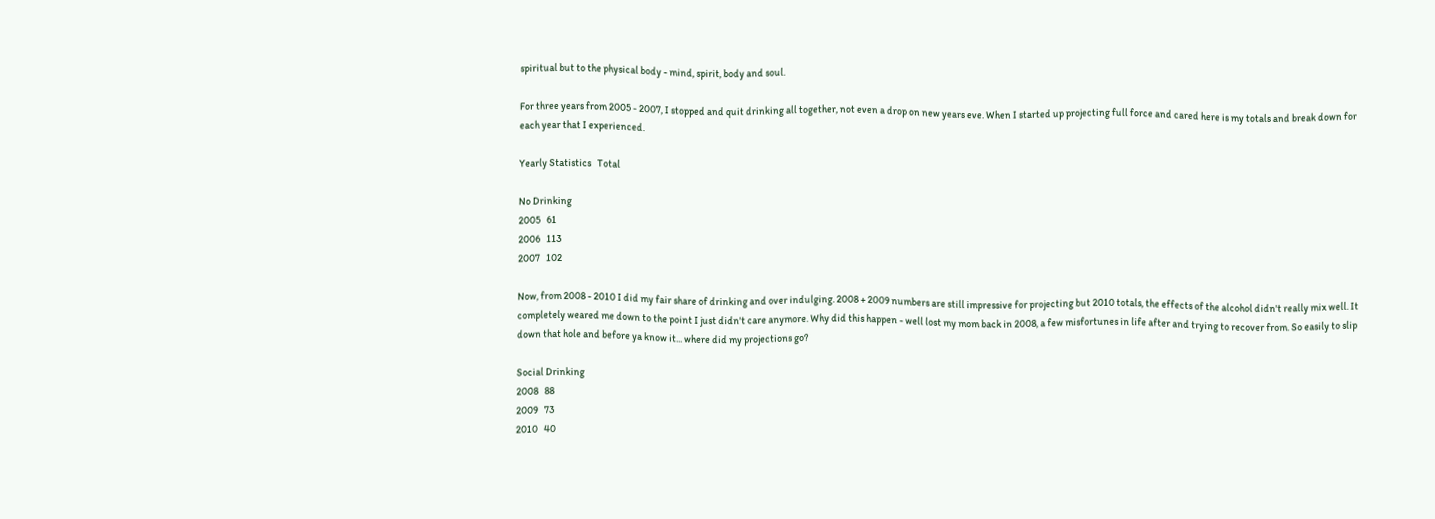spiritual but to the physical body - mind, spirit, body and soul.

For three years from 2005 - 2007, I stopped and quit drinking all together, not even a drop on new years eve. When I started up projecting full force and cared here is my totals and break down for each year that I experienced.

Yearly Statistics   Total

No Drinking
2005   61
2006   113
2007   102

Now, from 2008 - 2010 I did my fair share of drinking and over indulging. 2008 + 2009 numbers are still impressive for projecting but 2010 totals, the effects of the alcohol didn't really mix well. It completely weared me down to the point I just didn't care anymore. Why did this happen - well lost my mom back in 2008, a few misfortunes in life after and trying to recover from. So easily to slip down that hole and before ya know it... where did my projections go?

Social Drinking
2008   88
2009   73
2010   40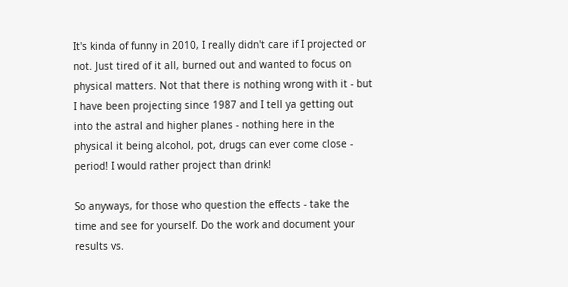It's kinda of funny in 2010, I really didn't care if I projected or not. Just tired of it all, burned out and wanted to focus on physical matters. Not that there is nothing wrong with it - but I have been projecting since 1987 and I tell ya getting out into the astral and higher planes - nothing here in the physical it being alcohol, pot, drugs can ever come close - period! I would rather project than drink!

So anyways, for those who question the effects - take the time and see for yourself. Do the work and document your results vs.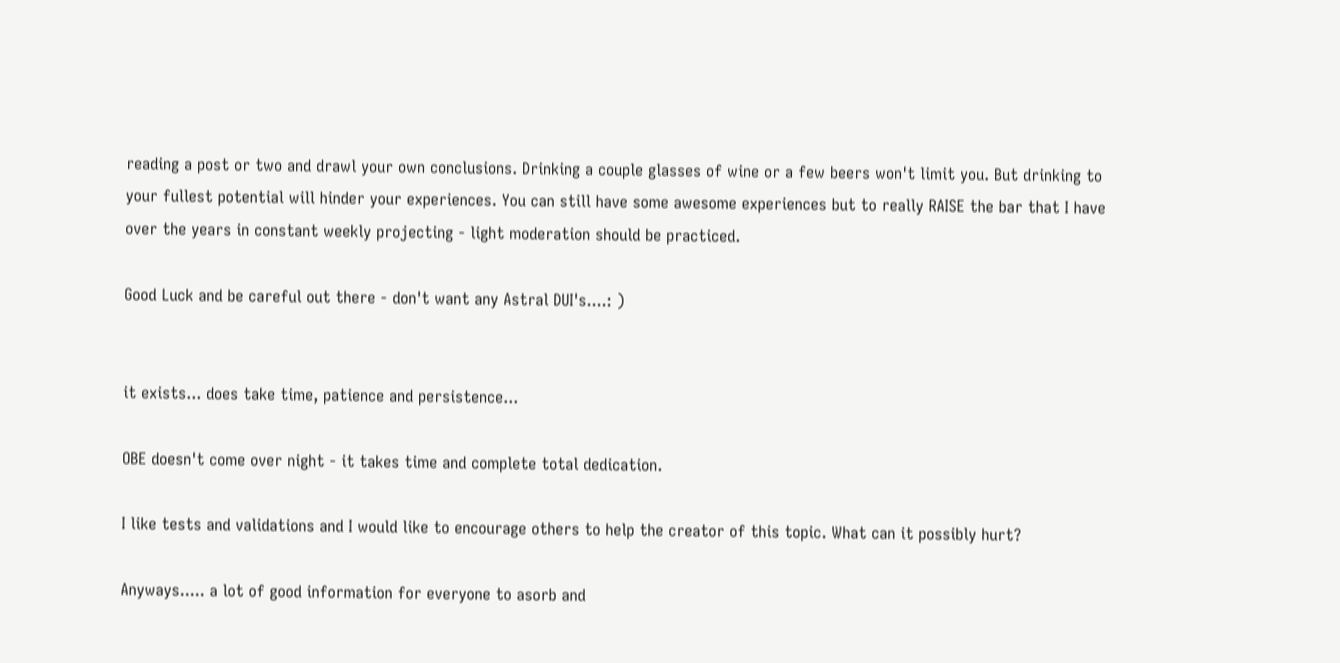reading a post or two and drawl your own conclusions. Drinking a couple glasses of wine or a few beers won't limit you. But drinking to your fullest potential will hinder your experiences. You can still have some awesome experiences but to really RAISE the bar that I have over the years in constant weekly projecting - light moderation should be practiced.

Good Luck and be careful out there - don't want any Astral DUI's....: )


it exists... does take time, patience and persistence...

OBE doesn't come over night - it takes time and complete total dedication.

I like tests and validations and I would like to encourage others to help the creator of this topic. What can it possibly hurt?

Anyways..... a lot of good information for everyone to asorb and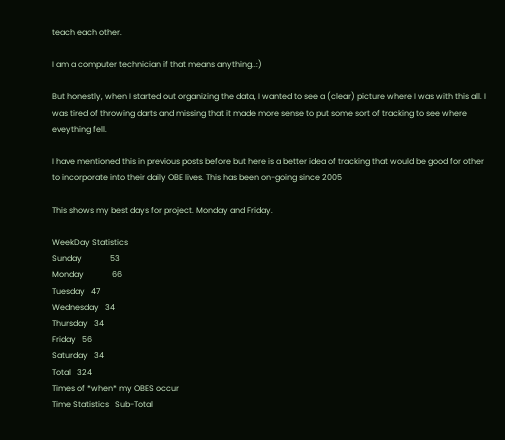teach each other.

I am a computer technician if that means anything..:)

But honestly, when I started out organizing the data, I wanted to see a (clear) picture where I was with this all. I was tired of throwing darts and missing that it made more sense to put some sort of tracking to see where eveything fell.

I have mentioned this in previous posts before but here is a better idea of tracking that would be good for other to incorporate into their daily OBE lives. This has been on-going since 2005

This shows my best days for project. Monday and Friday.

WeekDay Statistics
Sunday              53
Monday              66
Tuesday   47
Wednesday   34
Thursday   34
Friday   56
Saturday   34
Total   324
Times of *when* my OBES occur
Time Statistics   Sub-Total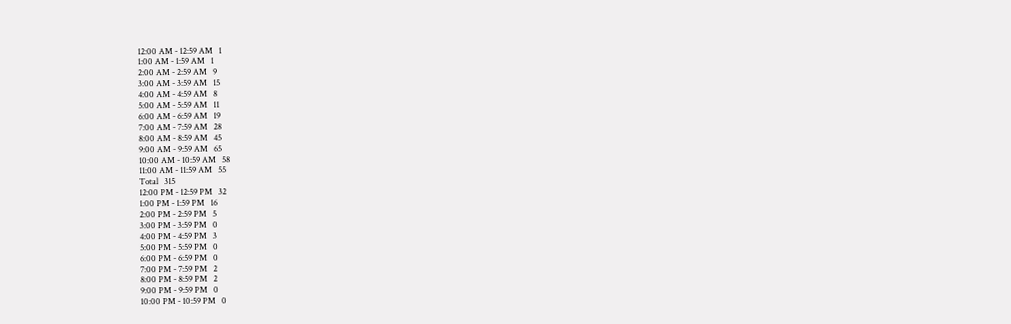12:00 AM - 12:59 AM   1
1:00 AM - 1:59 AM   1
2:00 AM - 2:59 AM   9
3:00 AM - 3:59 AM   15
4:00 AM - 4:59 AM   8
5:00 AM - 5:59 AM   11
6:00 AM - 6:59 AM   19
7:00 AM - 7:59 AM   28
8:00 AM - 8:59 AM   45
9:00 AM - 9:59 AM   65
10:00 AM - 10:59 AM   58
11:00 AM - 11:59 AM   55
Total   315
12:00 PM - 12:59 PM   32
1:00 PM - 1:59 PM   16
2:00 PM - 2:59 PM   5
3:00 PM - 3:59 PM   0
4:00 PM - 4:59 PM   3
5:00 PM - 5:59 PM   0
6:00 PM - 6:59 PM   0
7:00 PM - 7:59 PM   2
8:00 PM - 8:59 PM   2
9:00 PM - 9:59 PM   0
10:00 PM - 10:59 PM   0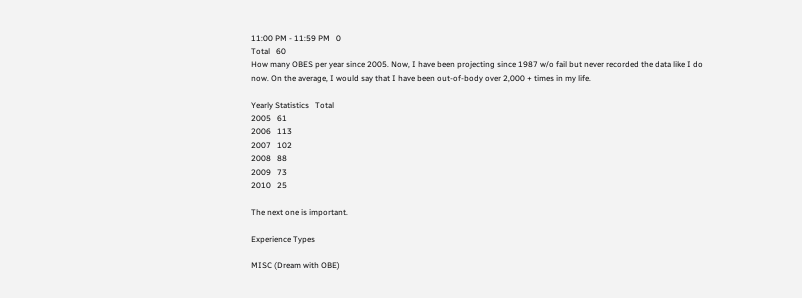11:00 PM - 11:59 PM   0
Total   60
How many OBES per year since 2005. Now, I have been projecting since 1987 w/o fail but never recorded the data like I do now. On the average, I would say that I have been out-of-body over 2,000 + times in my life.

Yearly Statistics   Total
2005   61
2006   113
2007   102
2008   88
2009   73
2010   25

The next one is important.

Experience Types

MISC (Dream with OBE)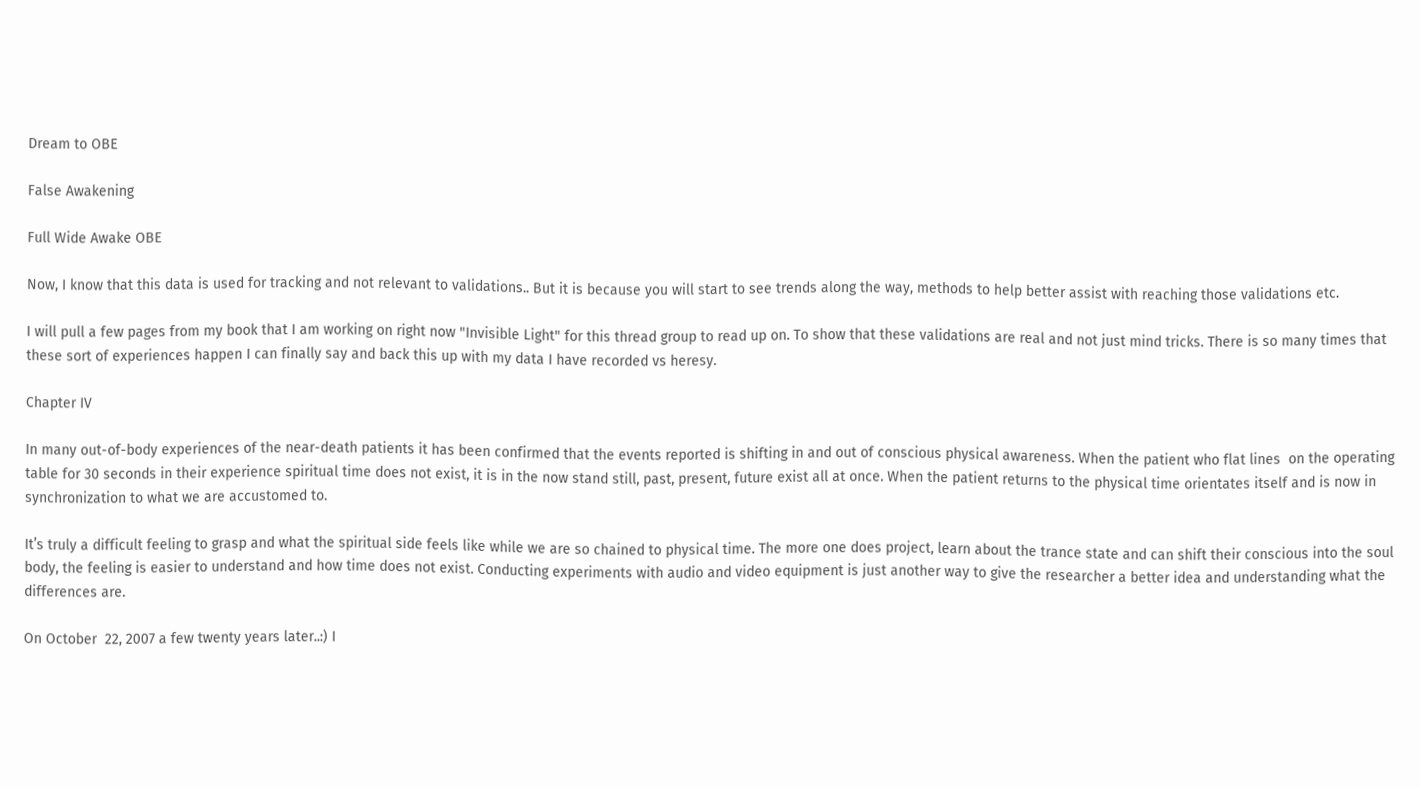Dream to OBE

False Awakening

Full Wide Awake OBE

Now, I know that this data is used for tracking and not relevant to validations.. But it is because you will start to see trends along the way, methods to help better assist with reaching those validations etc.

I will pull a few pages from my book that I am working on right now "Invisible Light" for this thread group to read up on. To show that these validations are real and not just mind tricks. There is so many times that these sort of experiences happen I can finally say and back this up with my data I have recorded vs heresy.

Chapter IV

In many out-of-body experiences of the near-death patients it has been confirmed that the events reported is shifting in and out of conscious physical awareness. When the patient who flat lines  on the operating table for 30 seconds in their experience spiritual time does not exist, it is in the now stand still, past, present, future exist all at once. When the patient returns to the physical time orientates itself and is now in synchronization to what we are accustomed to.

It’s truly a difficult feeling to grasp and what the spiritual side feels like while we are so chained to physical time. The more one does project, learn about the trance state and can shift their conscious into the soul body, the feeling is easier to understand and how time does not exist. Conducting experiments with audio and video equipment is just another way to give the researcher a better idea and understanding what the differences are.

On October  22, 2007 a few twenty years later..:) I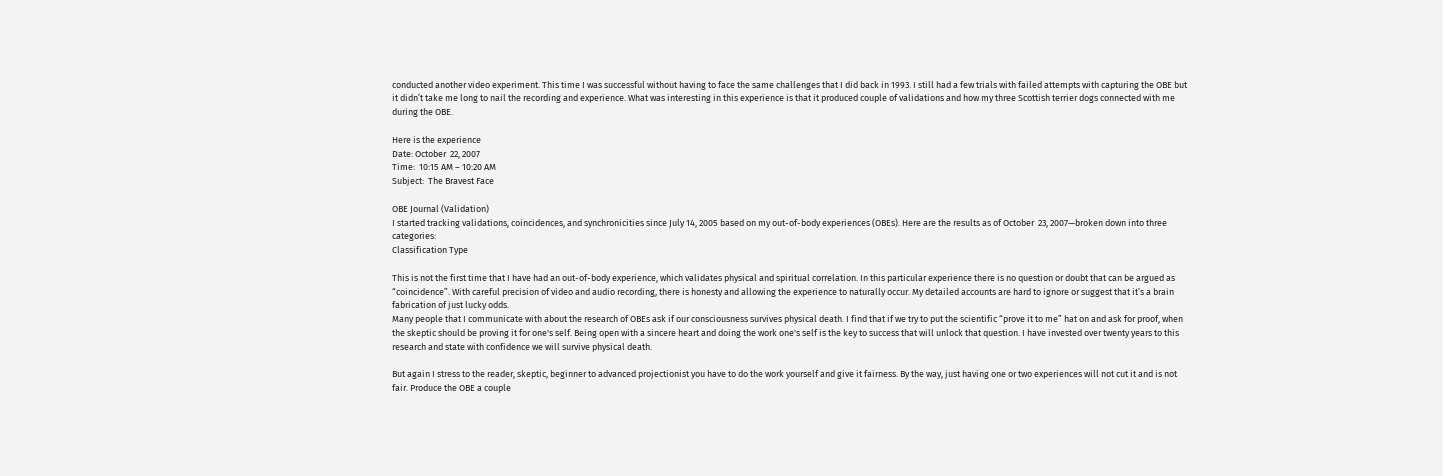conducted another video experiment. This time I was successful without having to face the same challenges that I did back in 1993. I still had a few trials with failed attempts with capturing the OBE but it didn’t take me long to nail the recording and experience. What was interesting in this experience is that it produced couple of validations and how my three Scottish terrier dogs connected with me during the OBE.

Here is the experience
Date: October  22, 2007
Time:  10:15 AM – 10:20 AM
Subject:  The Bravest Face

OBE Journal (Validation)
I started tracking validations, coincidences, and synchronicities since July 14, 2005 based on my out-of-body experiences (OBEs). Here are the results as of October  23, 2007—broken down into three categories:
Classification Type

This is not the first time that I have had an out-of-body experience, which validates physical and spiritual correlation. In this particular experience there is no question or doubt that can be argued as “coincidence”. With careful precision of video and audio recording, there is honesty and allowing the experience to naturally occur. My detailed accounts are hard to ignore or suggest that it’s a brain fabrication of just lucky odds.
Many people that I communicate with about the research of OBEs ask if our consciousness survives physical death. I find that if we try to put the scientific “prove it to me” hat on and ask for proof, when the skeptic should be proving it for one's self. Being open with a sincere heart and doing the work one's self is the key to success that will unlock that question. I have invested over twenty years to this research and state with confidence we will survive physical death.

But again I stress to the reader, skeptic, beginner to advanced projectionist you have to do the work yourself and give it fairness. By the way, just having one or two experiences will not cut it and is not fair. Produce the OBE a couple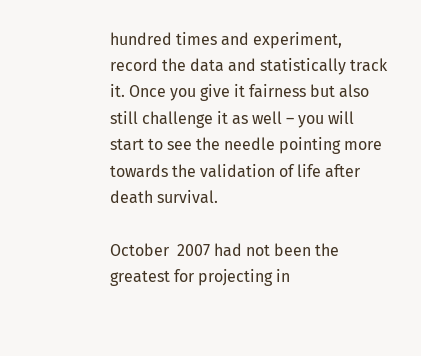hundred times and experiment, record the data and statistically track it. Once you give it fairness but also still challenge it as well – you will start to see the needle pointing more towards the validation of life after death survival.

October  2007 had not been the greatest for projecting in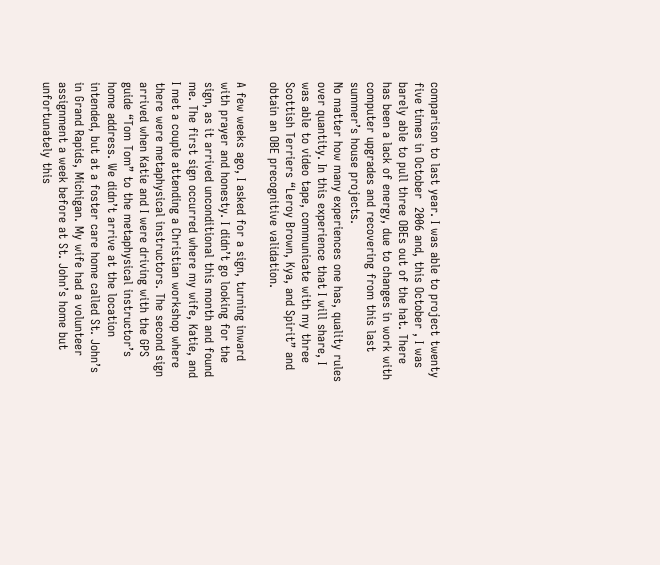comparison to last year. I was able to project twenty five times in October  2006 and, this October , I was barely able to pull three OBEs out of the hat. There has been a lack of energy, due to changes in work with computer upgrades and recovering from this last summer’s house projects.
No matter how many experiences one has, quality rules over quantity. In this experience that I will share, I was able to video tape, communicate with my three Scottish Terriers “Leroy Brown, Kya, and Spirit” and obtain an OBE precognitive validation.

A few weeks ago, I asked for a sign, turning inward with prayer and honesty. I didn’t go looking for the sign, as it arrived unconditional this month and found me. The first sign occurred where my wife, Katie, and I met a couple attending a Christian workshop where there were metaphysical instructors. The second sign arrived when Katie and I were driving with the GPS guide “Tom Tom” to the metaphysical instructor’s home address. We didn’t arrive at the location intended, but at a foster care home called St. John’s in Grand Rapids, Michigan. My wife had a volunteer assignment a week before at St. John’s home but unfortunately this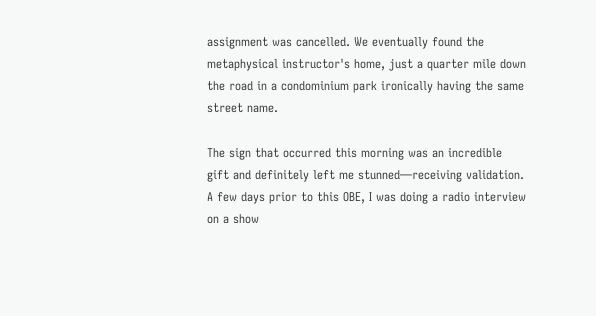assignment was cancelled. We eventually found the metaphysical instructor's home, just a quarter mile down the road in a condominium park ironically having the same street name.

The sign that occurred this morning was an incredible gift and definitely left me stunned—receiving validation. A few days prior to this OBE, I was doing a radio interview on a show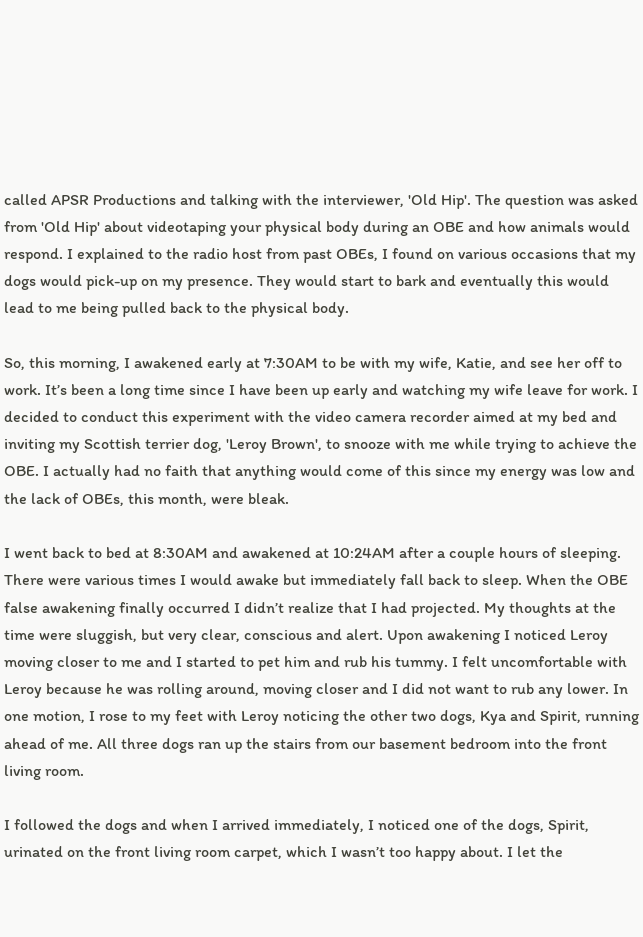called APSR Productions and talking with the interviewer, 'Old Hip'. The question was asked from 'Old Hip' about videotaping your physical body during an OBE and how animals would respond. I explained to the radio host from past OBEs, I found on various occasions that my dogs would pick-up on my presence. They would start to bark and eventually this would lead to me being pulled back to the physical body.

So, this morning, I awakened early at 7:30AM to be with my wife, Katie, and see her off to work. It’s been a long time since I have been up early and watching my wife leave for work. I decided to conduct this experiment with the video camera recorder aimed at my bed and inviting my Scottish terrier dog, 'Leroy Brown', to snooze with me while trying to achieve the OBE. I actually had no faith that anything would come of this since my energy was low and the lack of OBEs, this month, were bleak.

I went back to bed at 8:30AM and awakened at 10:24AM after a couple hours of sleeping. There were various times I would awake but immediately fall back to sleep. When the OBE false awakening finally occurred I didn’t realize that I had projected. My thoughts at the time were sluggish, but very clear, conscious and alert. Upon awakening I noticed Leroy moving closer to me and I started to pet him and rub his tummy. I felt uncomfortable with Leroy because he was rolling around, moving closer and I did not want to rub any lower. In one motion, I rose to my feet with Leroy noticing the other two dogs, Kya and Spirit, running ahead of me. All three dogs ran up the stairs from our basement bedroom into the front living room.

I followed the dogs and when I arrived immediately, I noticed one of the dogs, Spirit, urinated on the front living room carpet, which I wasn’t too happy about. I let the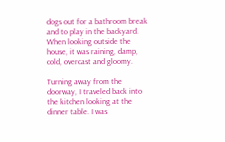dogs out for a bathroom break and to play in the backyard. When looking outside the house, it was raining, damp, cold, overcast and gloomy.

Turning away from the doorway, I traveled back into the kitchen looking at the dinner table. I was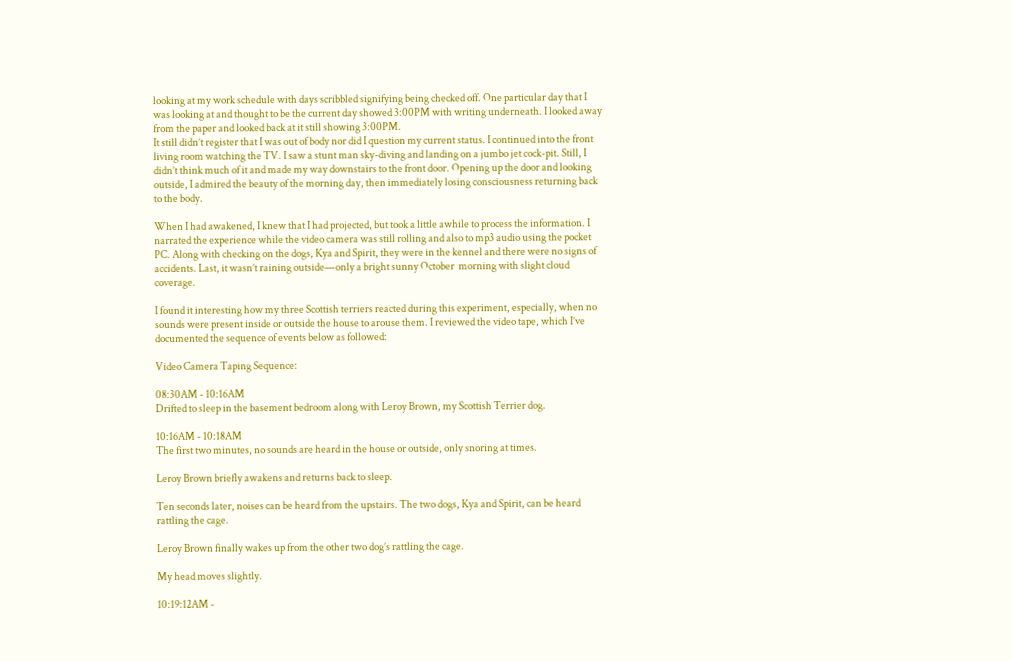looking at my work schedule with days scribbled signifying being checked off. One particular day that I was looking at and thought to be the current day showed 3:00PM with writing underneath. I looked away from the paper and looked back at it still showing 3:00PM.
It still didn’t register that I was out of body nor did I question my current status. I continued into the front living room watching the TV. I saw a stunt man sky-diving and landing on a jumbo jet cock-pit. Still, I didn’t think much of it and made my way downstairs to the front door. Opening up the door and looking outside, I admired the beauty of the morning day, then immediately losing consciousness returning back to the body.

When I had awakened, I knew that I had projected, but took a little awhile to process the information. I narrated the experience while the video camera was still rolling and also to mp3 audio using the pocket PC. Along with checking on the dogs, Kya and Spirit, they were in the kennel and there were no signs of accidents. Last, it wasn’t raining outside—only a bright sunny October  morning with slight cloud coverage.

I found it interesting how my three Scottish terriers reacted during this experiment, especially, when no sounds were present inside or outside the house to arouse them. I reviewed the video tape, which I’ve documented the sequence of events below as followed:

Video Camera Taping Sequence:

08:30AM - 10:16AM
Drifted to sleep in the basement bedroom along with Leroy Brown, my Scottish Terrier dog.

10:16AM - 10:18AM
The first two minutes, no sounds are heard in the house or outside, only snoring at times.

Leroy Brown briefly awakens and returns back to sleep.

Ten seconds later, noises can be heard from the upstairs. The two dogs, Kya and Spirit, can be heard rattling the cage.

Leroy Brown finally wakes up from the other two dog’s rattling the cage.

My head moves slightly.

10:19:12AM -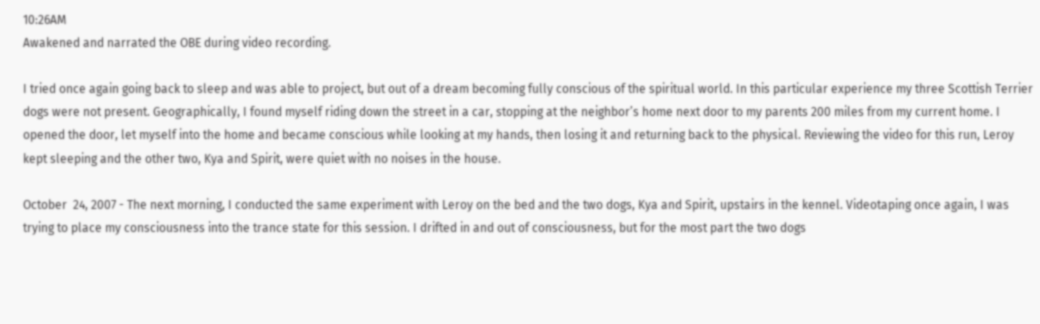10:26AM
Awakened and narrated the OBE during video recording.

I tried once again going back to sleep and was able to project, but out of a dream becoming fully conscious of the spiritual world. In this particular experience my three Scottish Terrier dogs were not present. Geographically, I found myself riding down the street in a car, stopping at the neighbor’s home next door to my parents 200 miles from my current home. I opened the door, let myself into the home and became conscious while looking at my hands, then losing it and returning back to the physical. Reviewing the video for this run, Leroy kept sleeping and the other two, Kya and Spirit, were quiet with no noises in the house.

October  24, 2007 - The next morning, I conducted the same experiment with Leroy on the bed and the two dogs, Kya and Spirit, upstairs in the kennel. Videotaping once again, I was trying to place my consciousness into the trance state for this session. I drifted in and out of consciousness, but for the most part the two dogs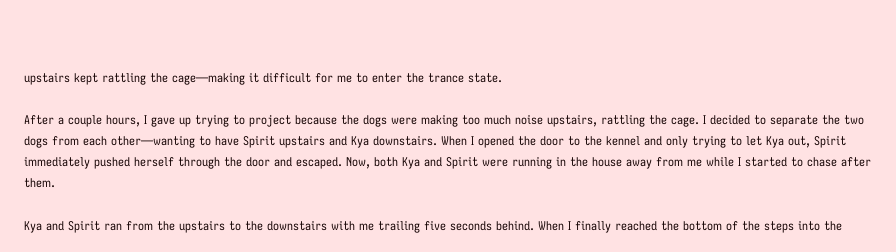upstairs kept rattling the cage—making it difficult for me to enter the trance state.

After a couple hours, I gave up trying to project because the dogs were making too much noise upstairs, rattling the cage. I decided to separate the two dogs from each other—wanting to have Spirit upstairs and Kya downstairs. When I opened the door to the kennel and only trying to let Kya out, Spirit immediately pushed herself through the door and escaped. Now, both Kya and Spirit were running in the house away from me while I started to chase after them.

Kya and Spirit ran from the upstairs to the downstairs with me trailing five seconds behind. When I finally reached the bottom of the steps into the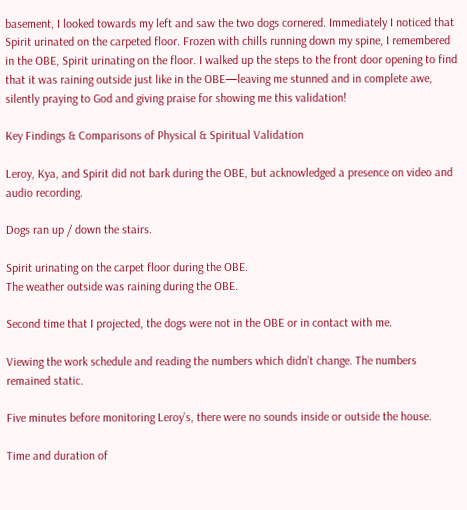basement, I looked towards my left and saw the two dogs cornered. Immediately I noticed that Spirit urinated on the carpeted floor. Frozen with chills running down my spine, I remembered in the OBE, Spirit urinating on the floor. I walked up the steps to the front door opening to find that it was raining outside just like in the OBE—leaving me stunned and in complete awe, silently praying to God and giving praise for showing me this validation!

Key Findings & Comparisons of Physical & Spiritual Validation

Leroy, Kya, and Spirit did not bark during the OBE, but acknowledged a presence on video and audio recording.

Dogs ran up / down the stairs.

Spirit urinating on the carpet floor during the OBE.
The weather outside was raining during the OBE.

Second time that I projected, the dogs were not in the OBE or in contact with me.

Viewing the work schedule and reading the numbers which didn’t change. The numbers remained static.

Five minutes before monitoring Leroy’s, there were no sounds inside or outside the house.

Time and duration of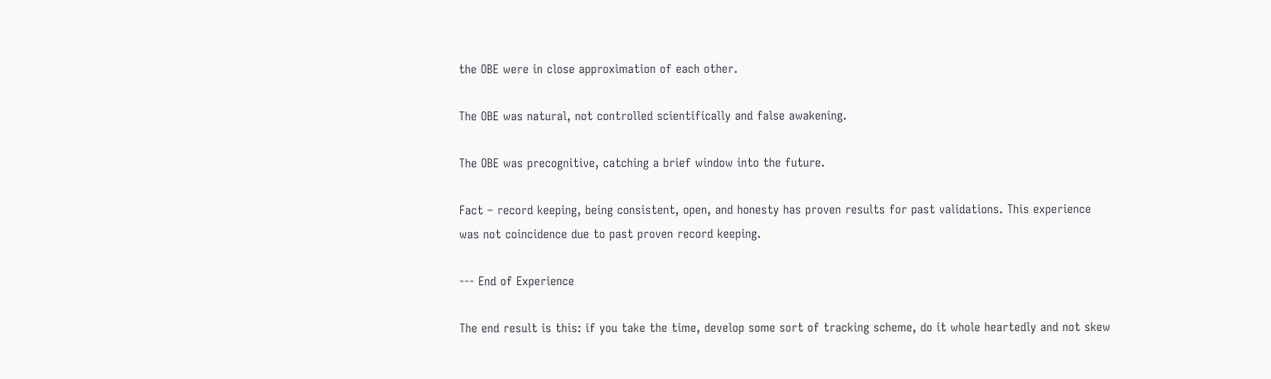the OBE were in close approximation of each other.

The OBE was natural, not controlled scientifically and false awakening.

The OBE was precognitive, catching a brief window into the future.

Fact – record keeping, being consistent, open, and honesty has proven results for past validations. This experience was not coincidence due to past proven record keeping.

--- End of Experience

The end result is this: if you take the time, develop some sort of tracking scheme, do it whole heartedly and not skew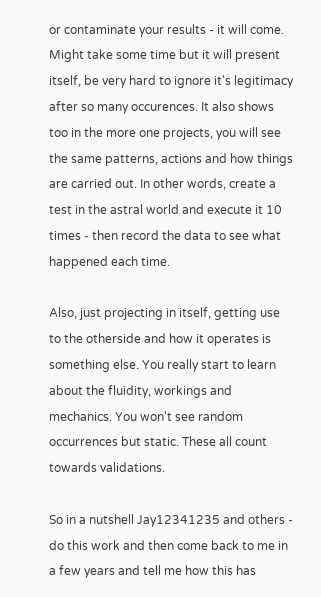or contaminate your results - it will come. Might take some time but it will present itself, be very hard to ignore it's legitimacy after so many occurences. It also shows too in the more one projects, you will see the same patterns, actions and how things are carried out. In other words, create a test in the astral world and execute it 10 times - then record the data to see what happened each time.

Also, just projecting in itself, getting use to the otherside and how it operates is something else. You really start to learn about the fluidity, workings and mechanics. You won't see random occurrences but static. These all count towards validations.

So in a nutshell Jay12341235 and others - do this work and then come back to me in a few years and tell me how this has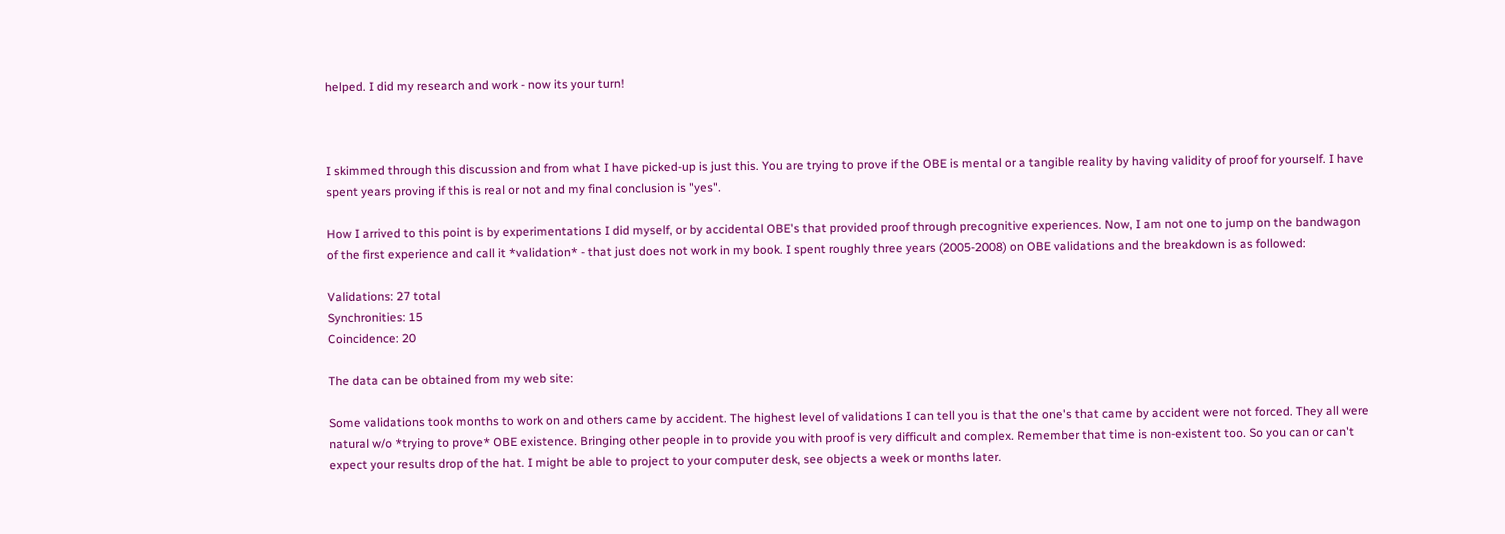helped. I did my research and work - now its your turn!



I skimmed through this discussion and from what I have picked-up is just this. You are trying to prove if the OBE is mental or a tangible reality by having validity of proof for yourself. I have spent years proving if this is real or not and my final conclusion is "yes".

How I arrived to this point is by experimentations I did myself, or by accidental OBE's that provided proof through precognitive experiences. Now, I am not one to jump on the bandwagon of the first experience and call it *validation* - that just does not work in my book. I spent roughly three years (2005-2008) on OBE validations and the breakdown is as followed:

Validations: 27 total
Synchronities: 15
Coincidence: 20

The data can be obtained from my web site:

Some validations took months to work on and others came by accident. The highest level of validations I can tell you is that the one's that came by accident were not forced. They all were natural w/o *trying to prove* OBE existence. Bringing other people in to provide you with proof is very difficult and complex. Remember that time is non-existent too. So you can or can't expect your results drop of the hat. I might be able to project to your computer desk, see objects a week or months later.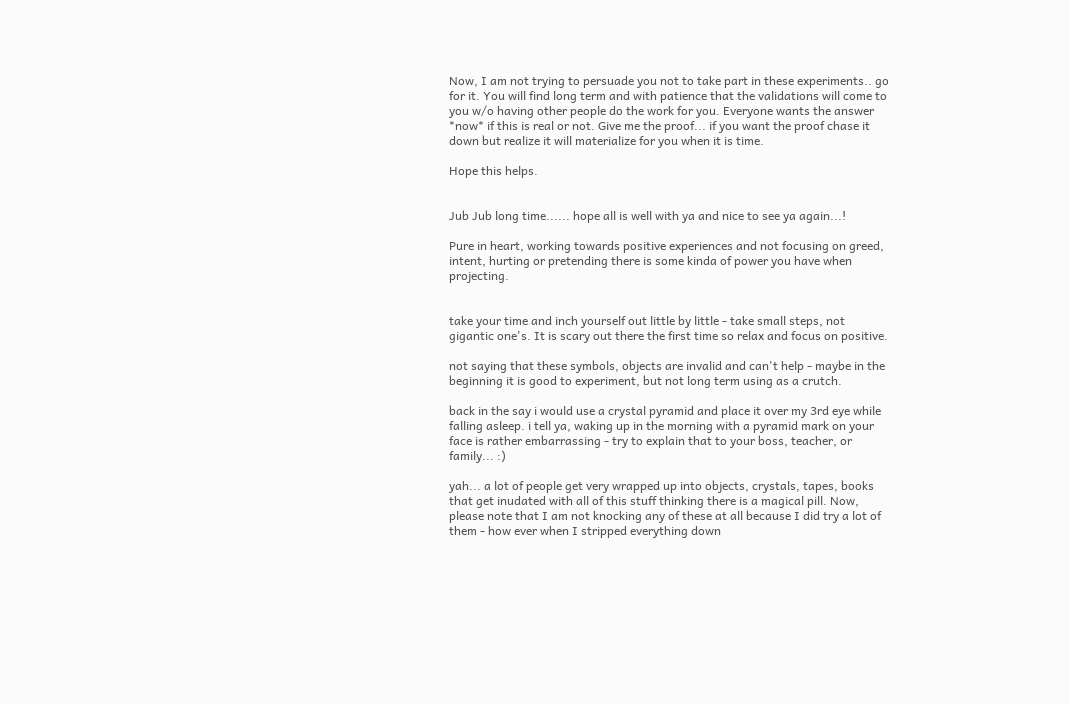Now, I am not trying to persuade you not to take part in these experiments.. go for it. You will find long term and with patience that the validations will come to you w/o having other people do the work for you. Everyone wants the answer *now* if this is real or not. Give me the proof... if you want the proof chase it down but realize it will materialize for you when it is time.

Hope this helps.


Jub Jub long time...... hope all is well with ya and nice to see ya again...!

Pure in heart, working towards positive experiences and not focusing on greed, intent, hurting or pretending there is some kinda of power you have when projecting.


take your time and inch yourself out little by little - take small steps, not gigantic one's. It is scary out there the first time so relax and focus on positive.

not saying that these symbols, objects are invalid and can't help - maybe in the beginning it is good to experiment, but not long term using as a crutch.

back in the say i would use a crystal pyramid and place it over my 3rd eye while falling asleep. i tell ya, waking up in the morning with a pyramid mark on your face is rather embarrassing - try to explain that to your boss, teacher, or family... :)

yah... a lot of people get very wrapped up into objects, crystals, tapes, books that get inudated with all of this stuff thinking there is a magical pill. Now, please note that I am not knocking any of these at all because I did try a lot of them - how ever when I stripped everything down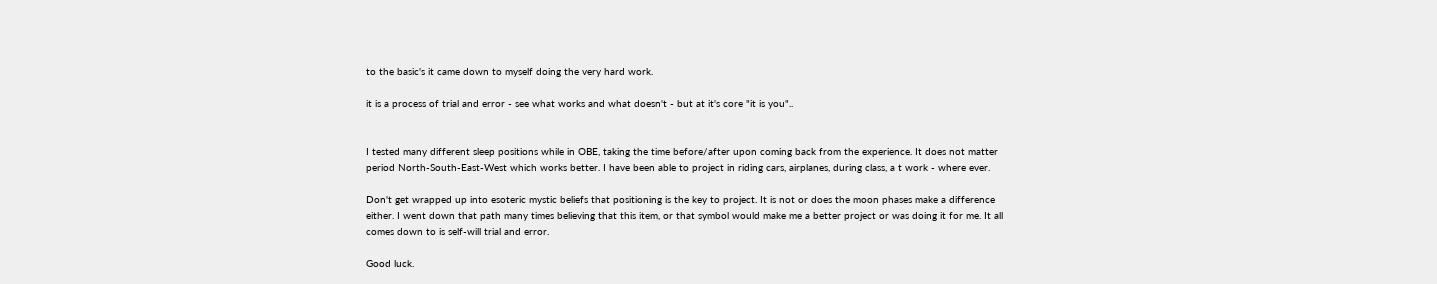to the basic's it came down to myself doing the very hard work.

it is a process of trial and error - see what works and what doesn't - but at it's core "it is you"..


I tested many different sleep positions while in OBE, taking the time before/after upon coming back from the experience. It does not matter period North-South-East-West which works better. I have been able to project in riding cars, airplanes, during class, a t work - where ever.

Don't get wrapped up into esoteric mystic beliefs that positioning is the key to project. It is not or does the moon phases make a difference either. I went down that path many times believing that this item, or that symbol would make me a better project or was doing it for me. It all comes down to is self-will trial and error.

Good luck.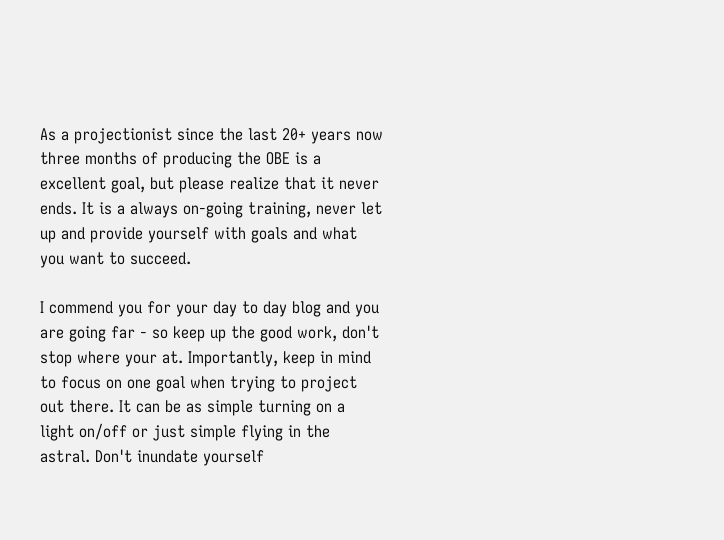As a projectionist since the last 20+ years now three months of producing the OBE is a excellent goal, but please realize that it never ends. It is a always on-going training, never let up and provide yourself with goals and what you want to succeed.

I commend you for your day to day blog and you are going far - so keep up the good work, don't stop where your at. Importantly, keep in mind to focus on one goal when trying to project out there. It can be as simple turning on a light on/off or just simple flying in the astral. Don't inundate yourself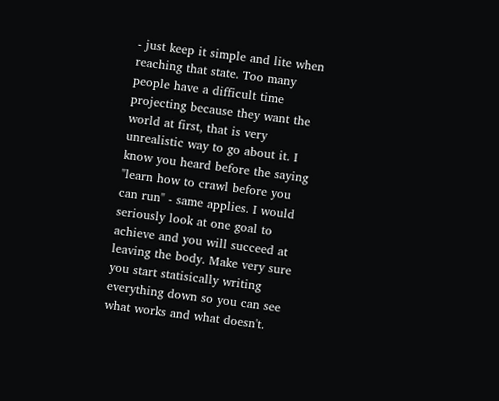- just keep it simple and lite when reaching that state. Too many people have a difficult time projecting because they want the world at first, that is very unrealistic way to go about it. I know you heard before the saying "learn how to crawl before you can run" - same applies. I would seriously look at one goal to achieve and you will succeed at leaving the body. Make very sure you start statisically writing everything down so you can see what works and what doesn't.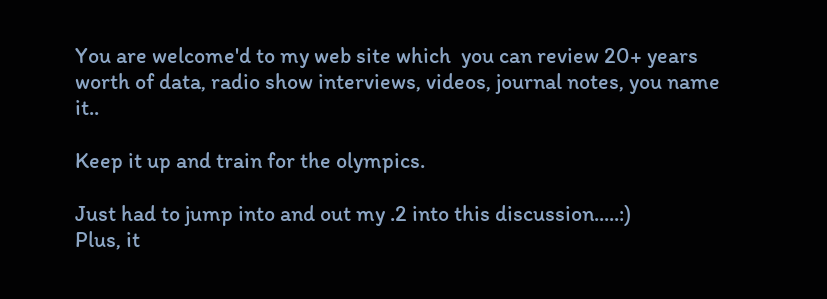You are welcome'd to my web site which  you can review 20+ years worth of data, radio show interviews, videos, journal notes, you name it..

Keep it up and train for the olympics.

Just had to jump into and out my .2 into this discussion.....:)
Plus, it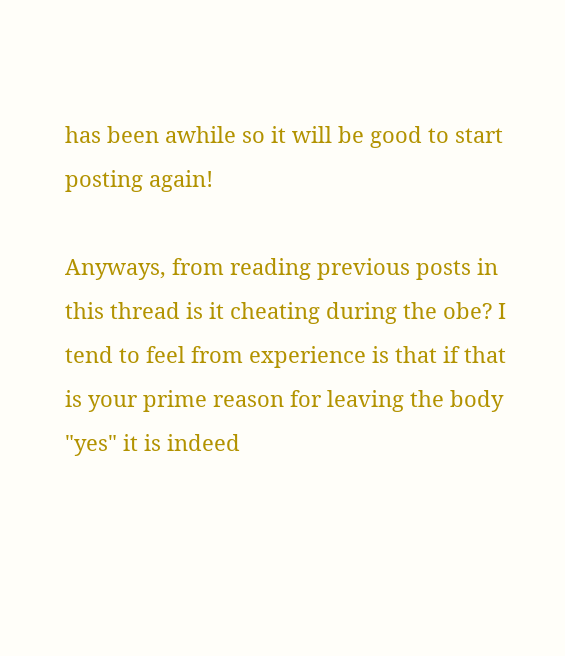has been awhile so it will be good to start posting again!

Anyways, from reading previous posts in this thread is it cheating during the obe? I tend to feel from experience is that if that is your prime reason for leaving the body "yes" it is indeed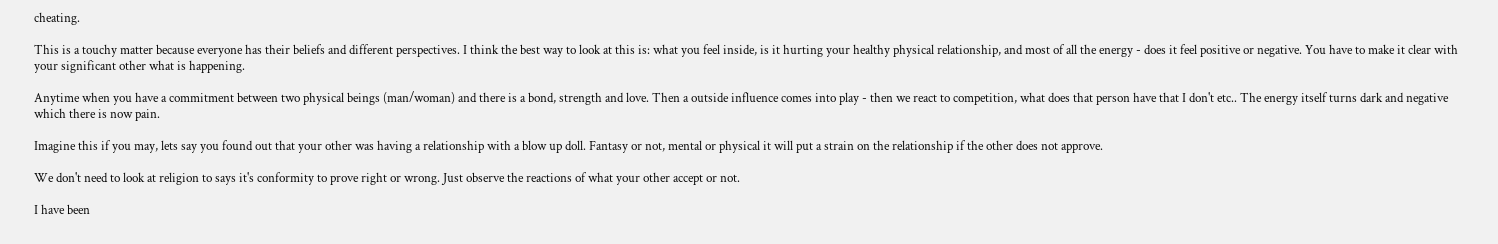cheating.

This is a touchy matter because everyone has their beliefs and different perspectives. I think the best way to look at this is: what you feel inside, is it hurting your healthy physical relationship, and most of all the energy - does it feel positive or negative. You have to make it clear with your significant other what is happening.

Anytime when you have a commitment between two physical beings (man/woman) and there is a bond, strength and love. Then a outside influence comes into play - then we react to competition, what does that person have that I don't etc.. The energy itself turns dark and negative which there is now pain.

Imagine this if you may, lets say you found out that your other was having a relationship with a blow up doll. Fantasy or not, mental or physical it will put a strain on the relationship if the other does not approve.

We don't need to look at religion to says it's conformity to prove right or wrong. Just observe the reactions of what your other accept or not.

I have been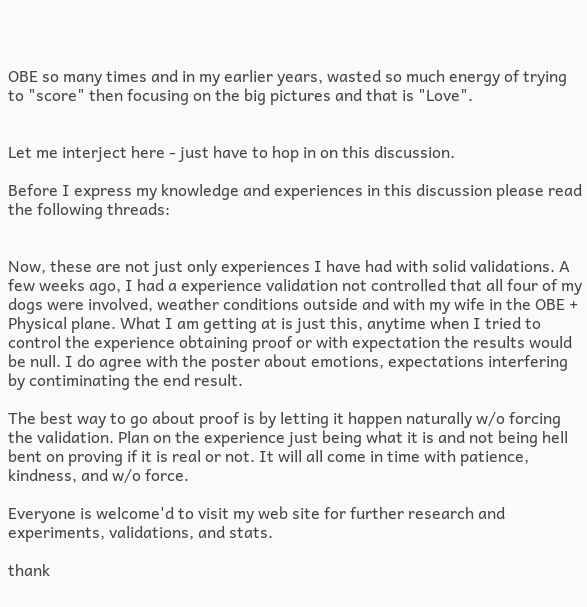OBE so many times and in my earlier years, wasted so much energy of trying to "score" then focusing on the big pictures and that is "Love".


Let me interject here - just have to hop in on this discussion.

Before I express my knowledge and experiences in this discussion please read the following threads:


Now, these are not just only experiences I have had with solid validations. A few weeks ago, I had a experience validation not controlled that all four of my dogs were involved, weather conditions outside and with my wife in the OBE + Physical plane. What I am getting at is just this, anytime when I tried to control the experience obtaining proof or with expectation the results would be null. I do agree with the poster about emotions, expectations interfering by contiminating the end result.

The best way to go about proof is by letting it happen naturally w/o forcing the validation. Plan on the experience just being what it is and not being hell bent on proving if it is real or not. It will all come in time with patience, kindness, and w/o force.

Everyone is welcome'd to visit my web site for further research and experiments, validations, and stats.

thank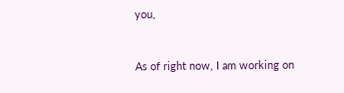you,


As of right now, I am working on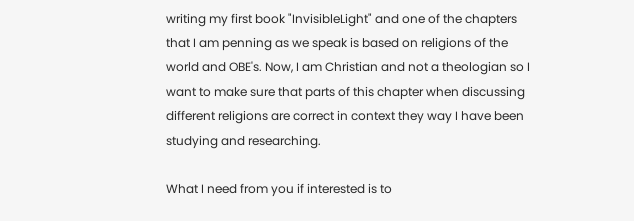writing my first book "InvisibleLight" and one of the chapters that I am penning as we speak is based on religions of the world and OBE's. Now, I am Christian and not a theologian so I want to make sure that parts of this chapter when discussing different religions are correct in context they way I have been studying and researching.

What I need from you if interested is to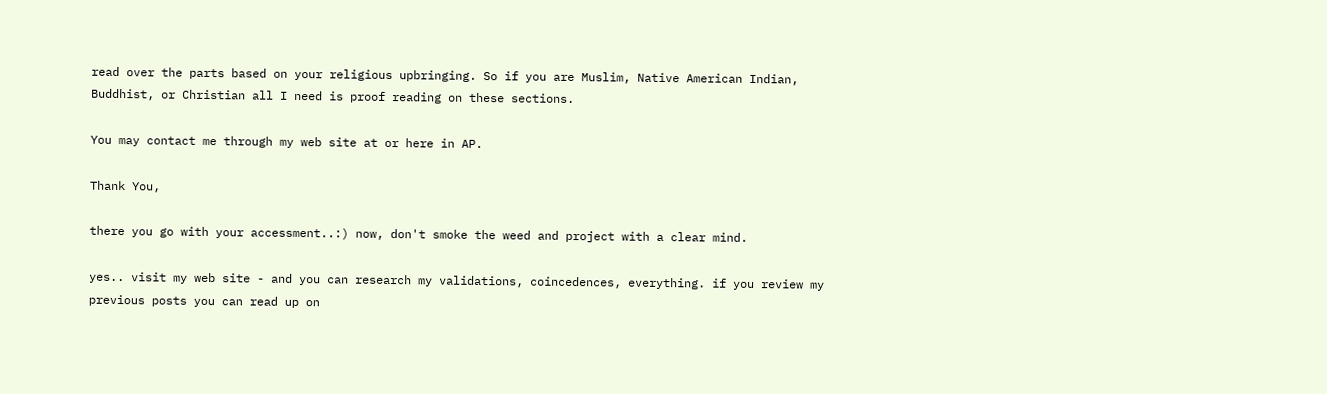read over the parts based on your religious upbringing. So if you are Muslim, Native American Indian, Buddhist, or Christian all I need is proof reading on these sections.

You may contact me through my web site at or here in AP.

Thank You,

there you go with your accessment..:) now, don't smoke the weed and project with a clear mind.

yes.. visit my web site - and you can research my validations, coincedences, everything. if you review my previous posts you can read up on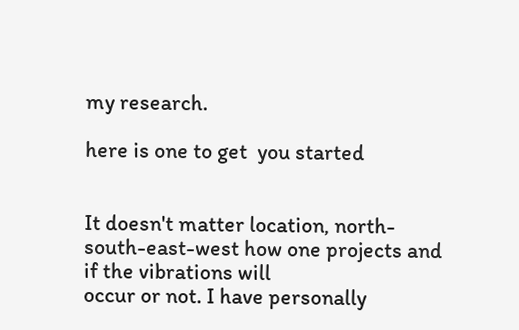my research.

here is one to get  you started


It doesn't matter location, north-south-east-west how one projects and if the vibrations will
occur or not. I have personally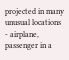projected in many unusual locations - airplane, passenger in a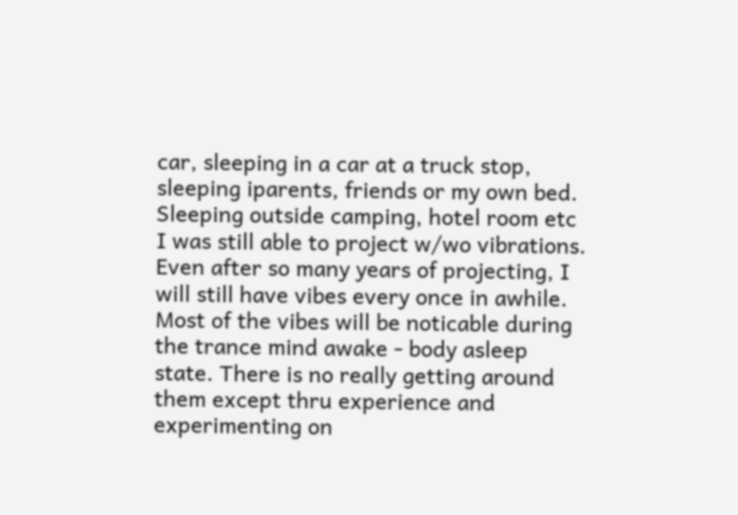car, sleeping in a car at a truck stop, sleeping iparents, friends or my own bed. Sleeping outside camping, hotel room etc I was still able to project w/wo vibrations. Even after so many years of projecting, I will still have vibes every once in awhile. Most of the vibes will be noticable during the trance mind awake - body asleep state. There is no really getting around them except thru experience and experimenting on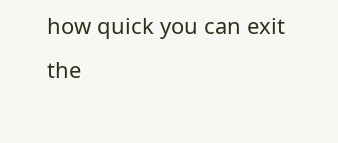how quick you can exit the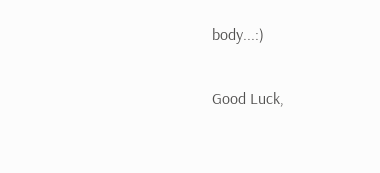body...:)

Good Luck,